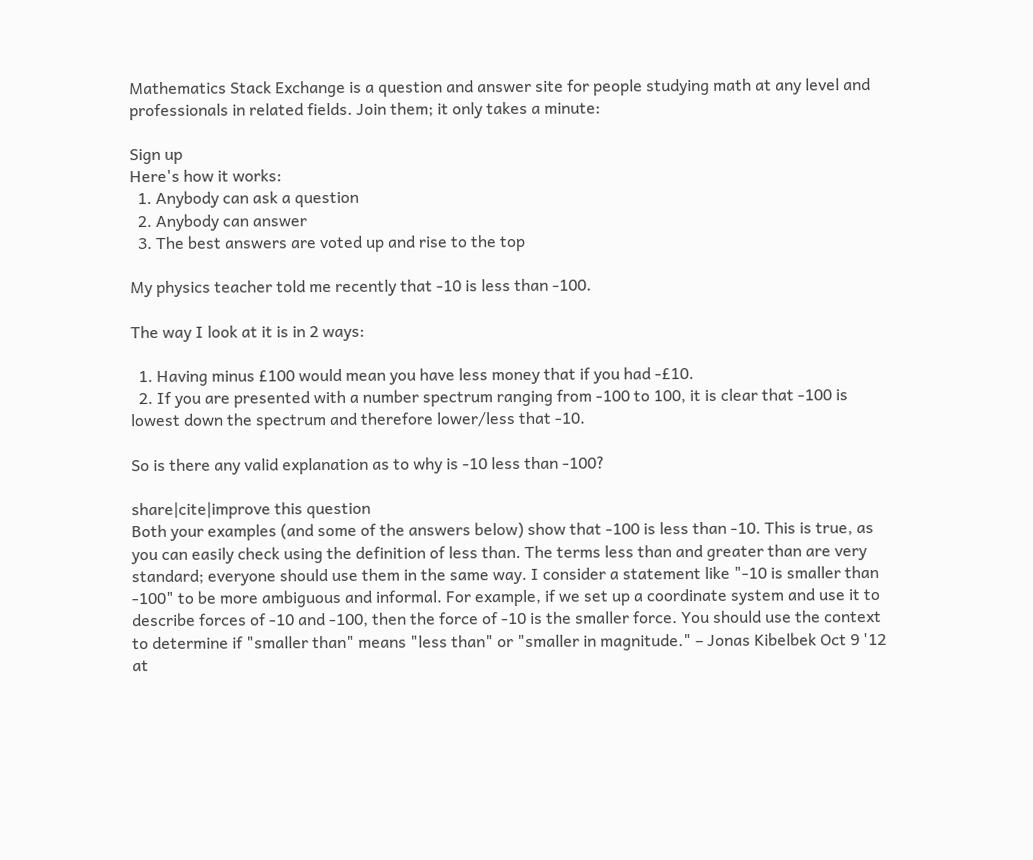Mathematics Stack Exchange is a question and answer site for people studying math at any level and professionals in related fields. Join them; it only takes a minute:

Sign up
Here's how it works:
  1. Anybody can ask a question
  2. Anybody can answer
  3. The best answers are voted up and rise to the top

My physics teacher told me recently that -10 is less than -100.

The way I look at it is in 2 ways:

  1. Having minus £100 would mean you have less money that if you had -£10.
  2. If you are presented with a number spectrum ranging from -100 to 100, it is clear that -100 is lowest down the spectrum and therefore lower/less that -10.

So is there any valid explanation as to why is -10 less than -100?

share|cite|improve this question
Both your examples (and some of the answers below) show that -100 is less than -10. This is true, as you can easily check using the definition of less than. The terms less than and greater than are very standard; everyone should use them in the same way. I consider a statement like "-10 is smaller than -100" to be more ambiguous and informal. For example, if we set up a coordinate system and use it to describe forces of -10 and -100, then the force of -10 is the smaller force. You should use the context to determine if "smaller than" means "less than" or "smaller in magnitude." – Jonas Kibelbek Oct 9 '12 at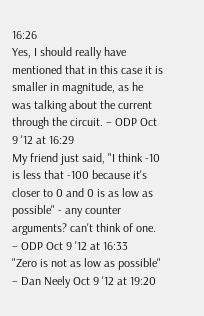16:26
Yes, I should really have mentioned that in this case it is smaller in magnitude, as he was talking about the current through the circuit. – ODP Oct 9 '12 at 16:29
My friend just said, "I think -10 is less that -100 because it's closer to 0 and 0 is as low as possible" - any counter arguments? can't think of one. – ODP Oct 9 '12 at 16:33
"Zero is not as low as possible" – Dan Neely Oct 9 '12 at 19:20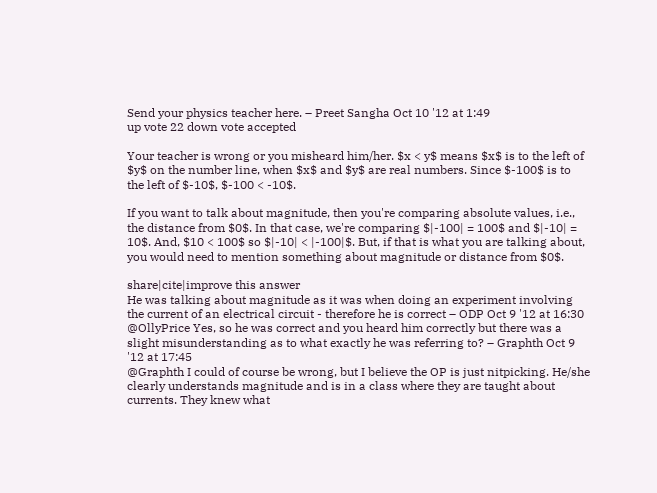Send your physics teacher here. – Preet Sangha Oct 10 '12 at 1:49
up vote 22 down vote accepted

Your teacher is wrong or you misheard him/her. $x < y$ means $x$ is to the left of $y$ on the number line, when $x$ and $y$ are real numbers. Since $-100$ is to the left of $-10$, $-100 < -10$.

If you want to talk about magnitude, then you're comparing absolute values, i.e., the distance from $0$. In that case, we're comparing $|-100| = 100$ and $|-10| = 10$. And, $10 < 100$ so $|-10| < |-100|$. But, if that is what you are talking about, you would need to mention something about magnitude or distance from $0$.

share|cite|improve this answer
He was talking about magnitude as it was when doing an experiment involving the current of an electrical circuit - therefore he is correct – ODP Oct 9 '12 at 16:30
@OllyPrice Yes, so he was correct and you heard him correctly but there was a slight misunderstanding as to what exactly he was referring to? – Graphth Oct 9 '12 at 17:45
@Graphth I could of course be wrong, but I believe the OP is just nitpicking. He/she clearly understands magnitude and is in a class where they are taught about currents. They knew what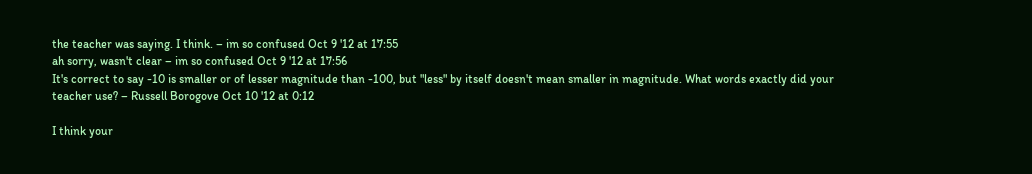the teacher was saying. I think. – im so confused Oct 9 '12 at 17:55
ah sorry, wasn't clear – im so confused Oct 9 '12 at 17:56
It's correct to say -10 is smaller or of lesser magnitude than -100, but "less" by itself doesn't mean smaller in magnitude. What words exactly did your teacher use? – Russell Borogove Oct 10 '12 at 0:12

I think your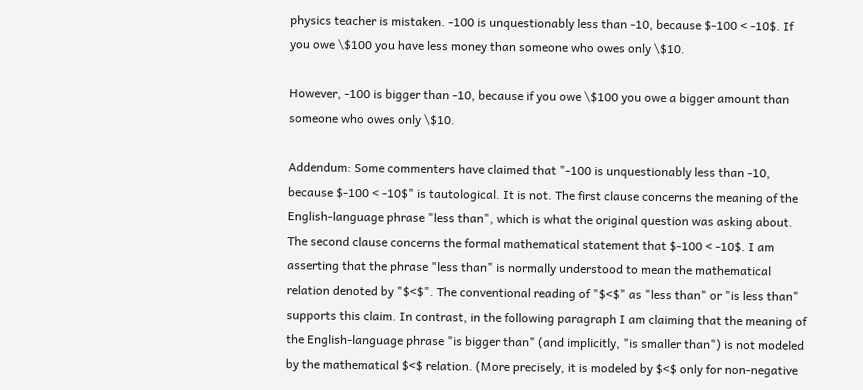physics teacher is mistaken. -100 is unquestionably less than -10, because $-100 < -10$. If you owe \$100 you have less money than someone who owes only \$10.

However, -100 is bigger than -10, because if you owe \$100 you owe a bigger amount than someone who owes only \$10.

Addendum: Some commenters have claimed that "-100 is unquestionably less than -10, because $-100 < -10$" is tautological. It is not. The first clause concerns the meaning of the English-language phrase "less than", which is what the original question was asking about. The second clause concerns the formal mathematical statement that $-100 < -10$. I am asserting that the phrase "less than" is normally understood to mean the mathematical relation denoted by "$<$". The conventional reading of "$<$" as "less than" or "is less than" supports this claim. In contrast, in the following paragraph I am claiming that the meaning of the English-language phrase "is bigger than" (and implicitly, "is smaller than") is not modeled by the mathematical $<$ relation. (More precisely, it is modeled by $<$ only for non-negative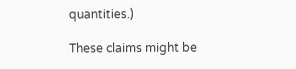quantities.)

These claims might be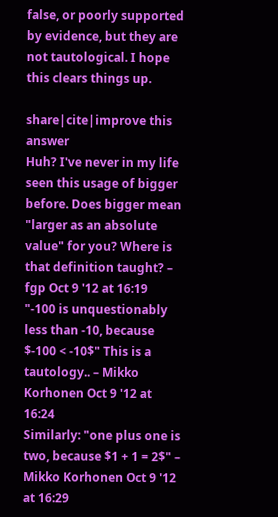false, or poorly supported by evidence, but they are not tautological. I hope this clears things up.

share|cite|improve this answer
Huh? I've never in my life seen this usage of bigger before. Does bigger mean "larger as an absolute value" for you? Where is that definition taught? – fgp Oct 9 '12 at 16:19
"-100 is unquestionably less than -10, because $-100 < -10$" This is a tautology.. – Mikko Korhonen Oct 9 '12 at 16:24
Similarly: "one plus one is two, because $1 + 1 = 2$" – Mikko Korhonen Oct 9 '12 at 16:29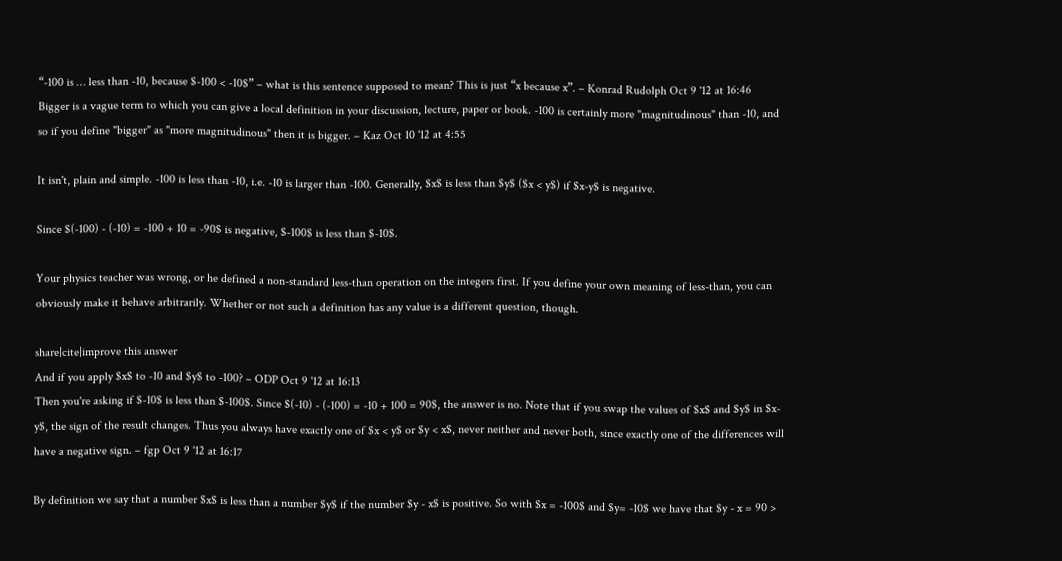“-100 is … less than -10, because $-100 < -10$” – what is this sentence supposed to mean? This is just “x because x”. – Konrad Rudolph Oct 9 '12 at 16:46
Bigger is a vague term to which you can give a local definition in your discussion, lecture, paper or book. -100 is certainly more "magnitudinous" than -10, and so if you define "bigger" as "more magnitudinous" then it is bigger. – Kaz Oct 10 '12 at 4:55

It isn't, plain and simple. -100 is less than -10, i.e. -10 is larger than -100. Generally, $x$ is less than $y$ ($x < y$) if $x-y$ is negative.

Since $(-100) - (-10) = -100 + 10 = -90$ is negative, $-100$ is less than $-10$.

Your physics teacher was wrong, or he defined a non-standard less-than operation on the integers first. If you define your own meaning of less-than, you can obviously make it behave arbitrarily. Whether or not such a definition has any value is a different question, though.

share|cite|improve this answer
And if you apply $x$ to -10 and $y$ to -100? – ODP Oct 9 '12 at 16:13
Then you're asking if $-10$ is less than $-100$. Since $(-10) - (-100) = -10 + 100 = 90$, the answer is no. Note that if you swap the values of $x$ and $y$ in $x-y$, the sign of the result changes. Thus you always have exactly one of $x < y$ or $y < x$, never neither and never both, since exactly one of the differences will have a negative sign. – fgp Oct 9 '12 at 16:17

By definition we say that a number $x$ is less than a number $y$ if the number $y - x$ is positive. So with $x = -100$ and $y= -10$ we have that $y - x = 90 >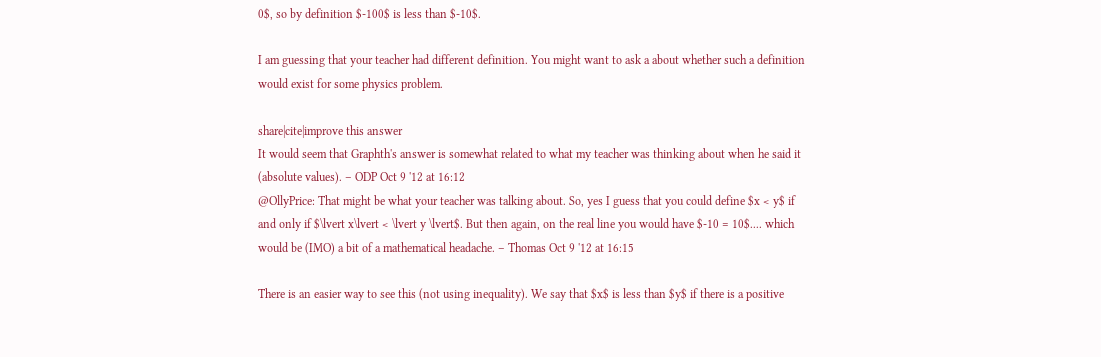0$, so by definition $-100$ is less than $-10$.

I am guessing that your teacher had different definition. You might want to ask a about whether such a definition would exist for some physics problem.

share|cite|improve this answer
It would seem that Graphth's answer is somewhat related to what my teacher was thinking about when he said it (absolute values). – ODP Oct 9 '12 at 16:12
@OllyPrice: That might be what your teacher was talking about. So, yes I guess that you could define $x < y$ if and only if $\lvert x\lvert < \lvert y \lvert$. But then again, on the real line you would have $-10 = 10$.... which would be (IMO) a bit of a mathematical headache. – Thomas Oct 9 '12 at 16:15

There is an easier way to see this (not using inequality). We say that $x$ is less than $y$ if there is a positive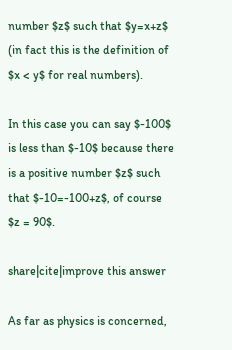number $z$ such that $y=x+z$ (in fact this is the definition of $x < y$ for real numbers).

In this case you can say $-100$ is less than $-10$ because there is a positive number $z$ such that $-10=-100+z$, of course $z = 90$.

share|cite|improve this answer

As far as physics is concerned,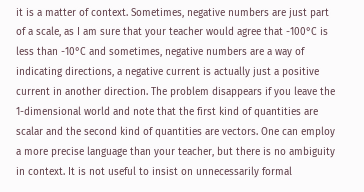it is a matter of context. Sometimes, negative numbers are just part of a scale, as I am sure that your teacher would agree that -100°C is less than -10°C and sometimes, negative numbers are a way of indicating directions, a negative current is actually just a positive current in another direction. The problem disappears if you leave the 1-dimensional world and note that the first kind of quantities are scalar and the second kind of quantities are vectors. One can employ a more precise language than your teacher, but there is no ambiguity in context. It is not useful to insist on unnecessarily formal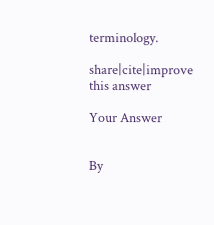terminology.

share|cite|improve this answer

Your Answer


By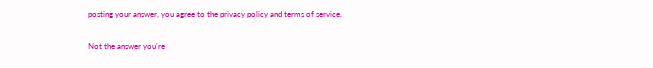posting your answer, you agree to the privacy policy and terms of service.

Not the answer you're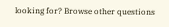looking for? Browse other questions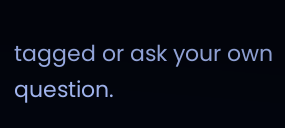tagged or ask your own question.